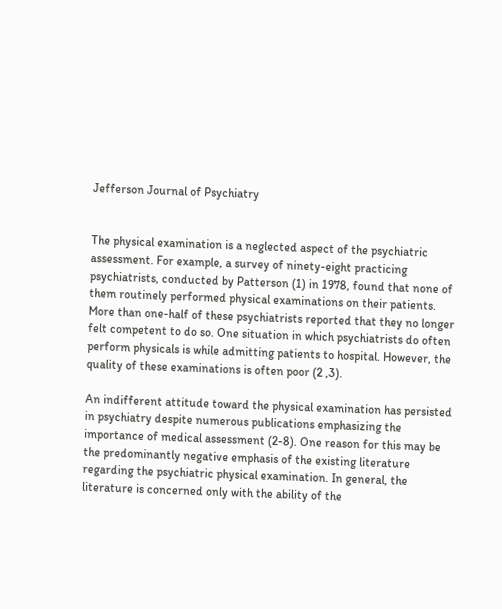Jefferson Journal of Psychiatry


The physical examination is a neglected aspect of the psychiatric assessment. For example, a survey of ninety-eight practicing psychiatrists, conducted by Patterson (1) in 1978, found that none of them routinely performed physical examinations on their patients. More than one-half of these psychiatrists reported that they no longer felt competent to do so. One situation in which psychiatrists do often perform physicals is while admitting patients to hospital. However, the quality of these examinations is often poor (2 ,3).

An indifferent attitude toward the physical examination has persisted in psychiatry despite numerous publications emphasizing the importance of medical assessment (2-8). One reason for this may be the predominantly negative emphasis of the existing literature regarding the psychiatric physical examination. In general, the literature is concerned only with the ability of the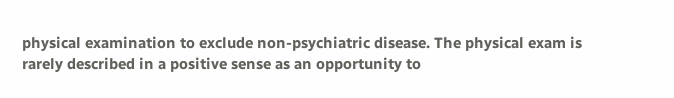physical examination to exclude non-psychiatric disease. The physical exam is rarely described in a positive sense as an opportunity to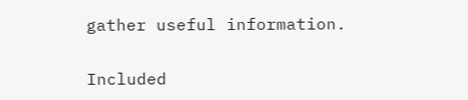gather useful information.

Included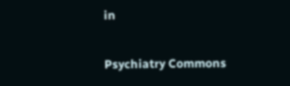in

Psychiatry Commons